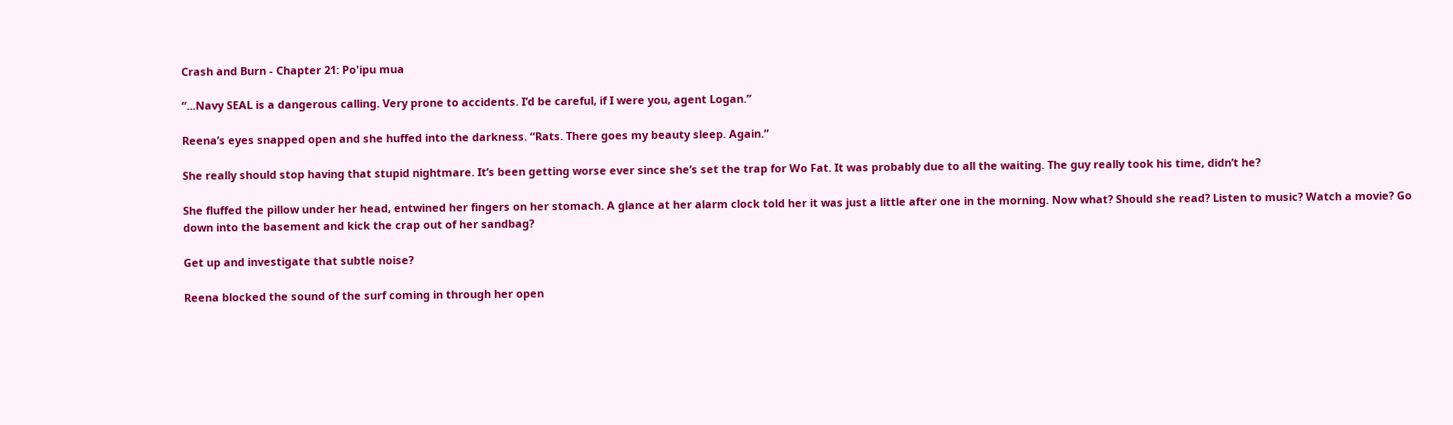Crash and Burn - Chapter 21: Po'ipu mua

“...Navy SEAL is a dangerous calling. Very prone to accidents. I’d be careful, if I were you, agent Logan.”

Reena’s eyes snapped open and she huffed into the darkness. “Rats. There goes my beauty sleep. Again.”

She really should stop having that stupid nightmare. It’s been getting worse ever since she’s set the trap for Wo Fat. It was probably due to all the waiting. The guy really took his time, didn’t he?

She fluffed the pillow under her head, entwined her fingers on her stomach. A glance at her alarm clock told her it was just a little after one in the morning. Now what? Should she read? Listen to music? Watch a movie? Go down into the basement and kick the crap out of her sandbag?

Get up and investigate that subtle noise?

Reena blocked the sound of the surf coming in through her open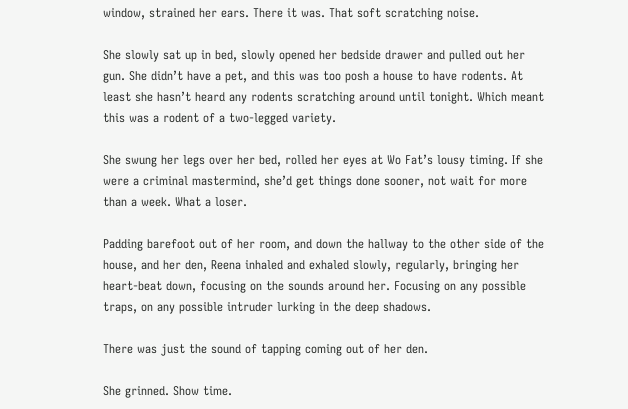window, strained her ears. There it was. That soft scratching noise.

She slowly sat up in bed, slowly opened her bedside drawer and pulled out her gun. She didn’t have a pet, and this was too posh a house to have rodents. At least she hasn’t heard any rodents scratching around until tonight. Which meant this was a rodent of a two-legged variety.

She swung her legs over her bed, rolled her eyes at Wo Fat’s lousy timing. If she were a criminal mastermind, she’d get things done sooner, not wait for more than a week. What a loser.

Padding barefoot out of her room, and down the hallway to the other side of the house, and her den, Reena inhaled and exhaled slowly, regularly, bringing her heart-beat down, focusing on the sounds around her. Focusing on any possible traps, on any possible intruder lurking in the deep shadows.

There was just the sound of tapping coming out of her den.

She grinned. Show time.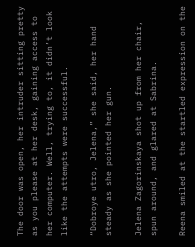The door was open, her intruder sitting pretty as you please at her desk, gaining access to her computer. Well, trying to, it didn’t look like the attempts were successful.

“Dobroye utro, Jelena,” she said, her hand steady as she pointed her gun.

Jelena Zagorinskaya shot up from her chair, spun around, and glared at Sabrina.

Reena smiled at the startled expression on the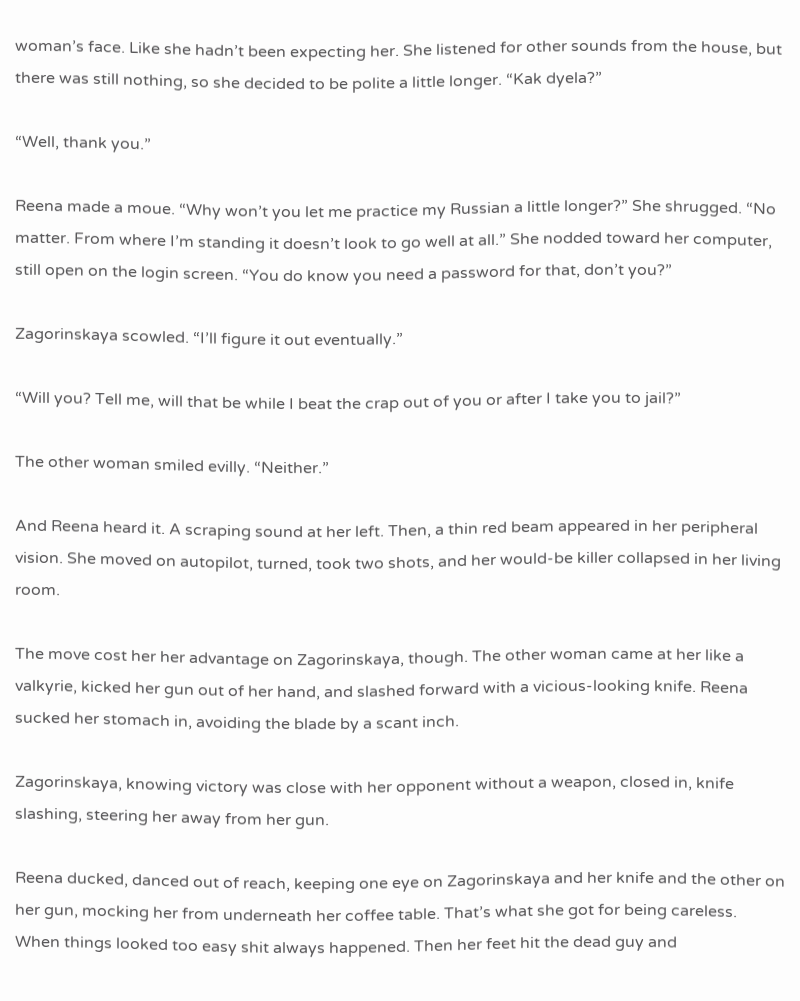woman’s face. Like she hadn’t been expecting her. She listened for other sounds from the house, but there was still nothing, so she decided to be polite a little longer. “Kak dyela?”

“Well, thank you.”

Reena made a moue. “Why won’t you let me practice my Russian a little longer?” She shrugged. “No matter. From where I’m standing it doesn’t look to go well at all.” She nodded toward her computer, still open on the login screen. “You do know you need a password for that, don’t you?”

Zagorinskaya scowled. “I’ll figure it out eventually.”

“Will you? Tell me, will that be while I beat the crap out of you or after I take you to jail?”

The other woman smiled evilly. “Neither.”

And Reena heard it. A scraping sound at her left. Then, a thin red beam appeared in her peripheral vision. She moved on autopilot, turned, took two shots, and her would-be killer collapsed in her living room.

The move cost her her advantage on Zagorinskaya, though. The other woman came at her like a valkyrie, kicked her gun out of her hand, and slashed forward with a vicious-looking knife. Reena sucked her stomach in, avoiding the blade by a scant inch.

Zagorinskaya, knowing victory was close with her opponent without a weapon, closed in, knife slashing, steering her away from her gun.

Reena ducked, danced out of reach, keeping one eye on Zagorinskaya and her knife and the other on her gun, mocking her from underneath her coffee table. That’s what she got for being careless. When things looked too easy shit always happened. Then her feet hit the dead guy and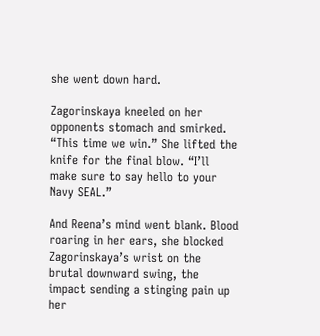she went down hard.

Zagorinskaya kneeled on her opponents stomach and smirked. “This time we win.” She lifted the knife for the final blow. “I’ll make sure to say hello to your Navy SEAL.”

And Reena’s mind went blank. Blood roaring in her ears, she blocked Zagorinskaya’s wrist on the brutal downward swing, the impact sending a stinging pain up her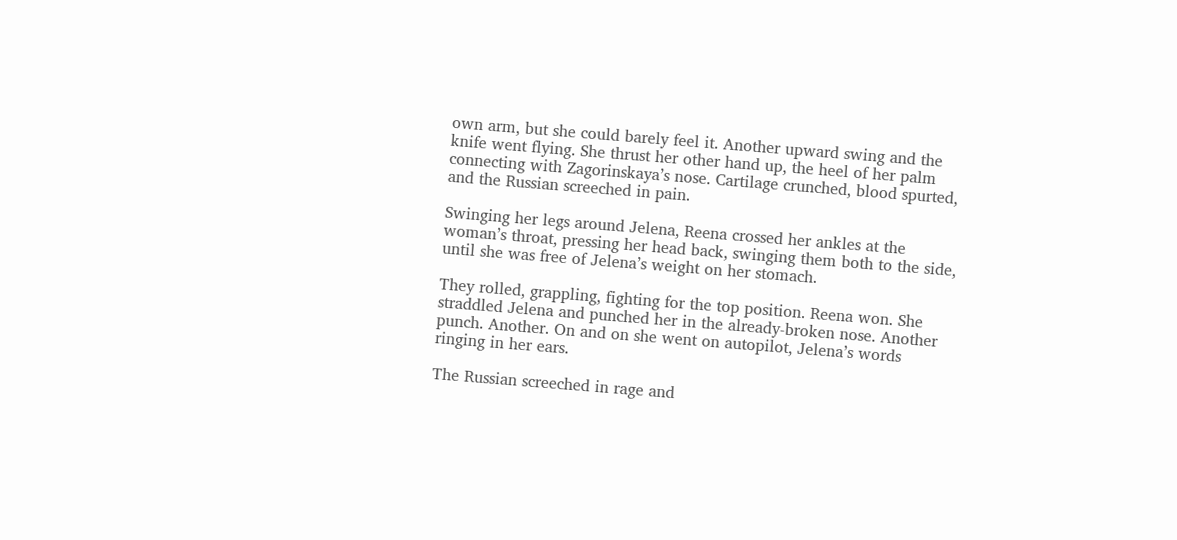own arm, but she could barely feel it. Another upward swing and the knife went flying. She thrust her other hand up, the heel of her palm connecting with Zagorinskaya’s nose. Cartilage crunched, blood spurted, and the Russian screeched in pain.

Swinging her legs around Jelena, Reena crossed her ankles at the woman’s throat, pressing her head back, swinging them both to the side, until she was free of Jelena’s weight on her stomach.

They rolled, grappling, fighting for the top position. Reena won. She straddled Jelena and punched her in the already-broken nose. Another punch. Another. On and on she went on autopilot, Jelena’s words ringing in her ears.

The Russian screeched in rage and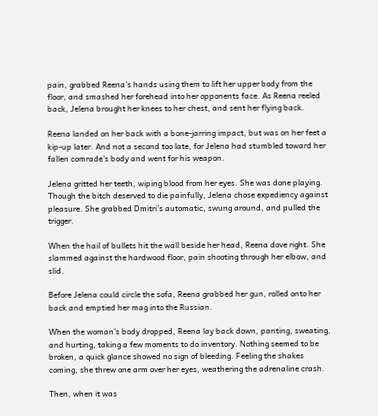pain, grabbed Reena’s hands using them to lift her upper body from the floor, and smashed her forehead into her opponents face. As Reena reeled back, Jelena brought her knees to her chest, and sent her flying back.

Reena landed on her back with a bone-jarring impact, but was on her feet a kip-up later. And not a second too late, for Jelena had stumbled toward her fallen comrade’s body and went for his weapon.

Jelena gritted her teeth, wiping blood from her eyes. She was done playing. Though the bitch deserved to die painfully, Jelena chose expediency against pleasure. She grabbed Dmitri’s automatic, swung around, and pulled the trigger.

When the hail of bullets hit the wall beside her head, Reena dove right. She slammed against the hardwood floor, pain shooting through her elbow, and slid.

Before Jelena could circle the sofa, Reena grabbed her gun, rolled onto her back and emptied her mag into the Russian.

When the woman’s body dropped, Reena lay back down, panting, sweating, and hurting, taking a few moments to do inventory. Nothing seemed to be broken, a quick glance showed no sign of bleeding. Feeling the shakes coming, she threw one arm over her eyes, weathering the adrenaline crash.

Then, when it was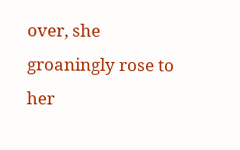over, she groaningly rose to her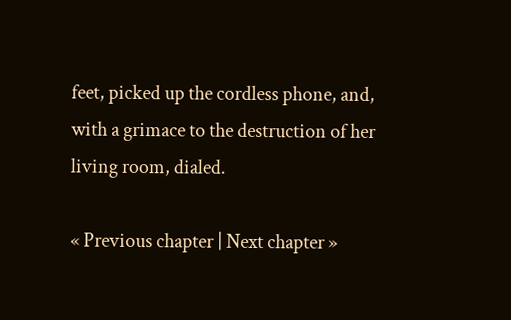feet, picked up the cordless phone, and, with a grimace to the destruction of her living room, dialed.

« Previous chapter | Next chapter »